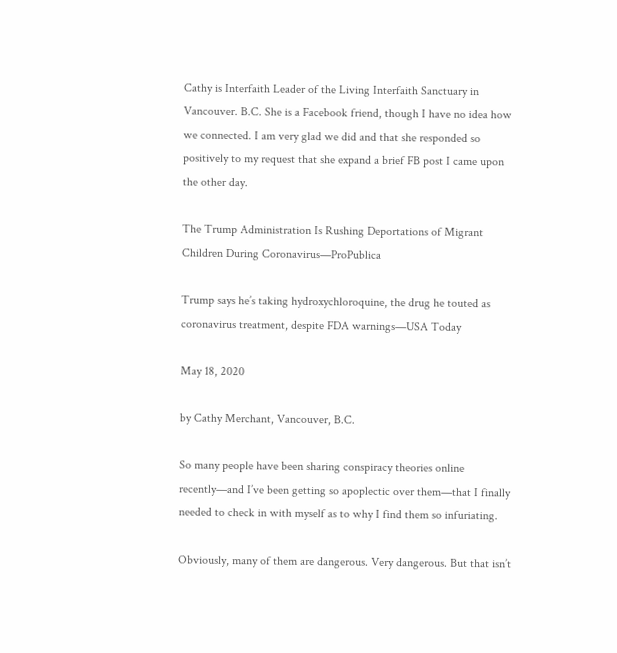Cathy is Interfaith Leader of the Living Interfaith Sanctuary in Vancouver. B.C. She is a Facebook friend, though I have no idea how we connected. I am very glad we did and that she responded so positively to my request that she expand a brief FB post I came upon the other day.

The Trump Administration Is Rushing Deportations of Migrant Children During Coronavirus—ProPublica

Trump says he’s taking hydroxychloroquine, the drug he touted as coronavirus treatment, despite FDA warnings—USA Today

May 18, 2020

by Cathy Merchant, Vancouver, B.C.

So many people have been sharing conspiracy theories online recently—and I’ve been getting so apoplectic over them—that I finally needed to check in with myself as to why I find them so infuriating.

Obviously, many of them are dangerous. Very dangerous. But that isn’t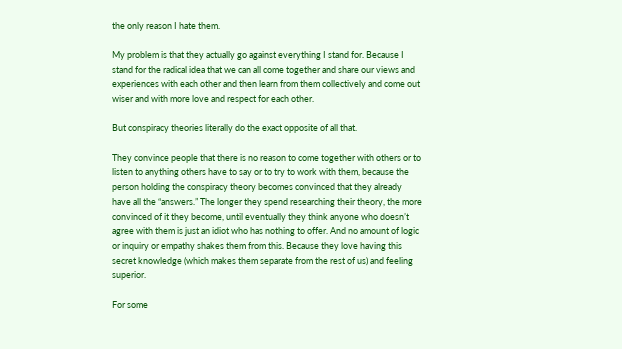the only reason I hate them.

My problem is that they actually go against everything I stand for. Because I stand for the radical idea that we can all come together and share our views and experiences with each other and then learn from them collectively and come out wiser and with more love and respect for each other.

But conspiracy theories literally do the exact opposite of all that.

They convince people that there is no reason to come together with others or to listen to anything others have to say or to try to work with them, because the person holding the conspiracy theory becomes convinced that they already have all the “answers.” The longer they spend researching their theory, the more convinced of it they become, until eventually they think anyone who doesn’t agree with them is just an idiot who has nothing to offer. And no amount of logic or inquiry or empathy shakes them from this. Because they love having this secret knowledge (which makes them separate from the rest of us) and feeling superior.

For some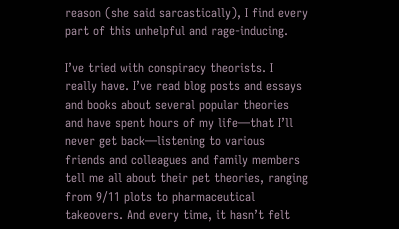reason (she said sarcastically), I find every part of this unhelpful and rage-inducing.

I’ve tried with conspiracy theorists. I really have. I’ve read blog posts and essays and books about several popular theories and have spent hours of my life—that I’ll never get back—listening to various friends and colleagues and family members tell me all about their pet theories, ranging from 9/11 plots to pharmaceutical takeovers. And every time, it hasn’t felt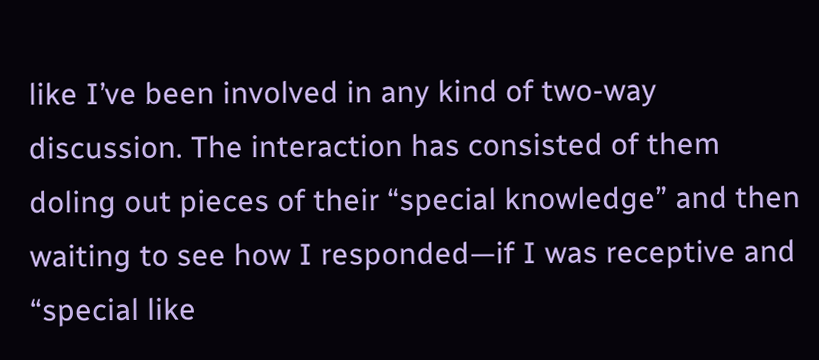like I’ve been involved in any kind of two-way discussion. The interaction has consisted of them doling out pieces of their “special knowledge” and then waiting to see how I responded—if I was receptive and “special like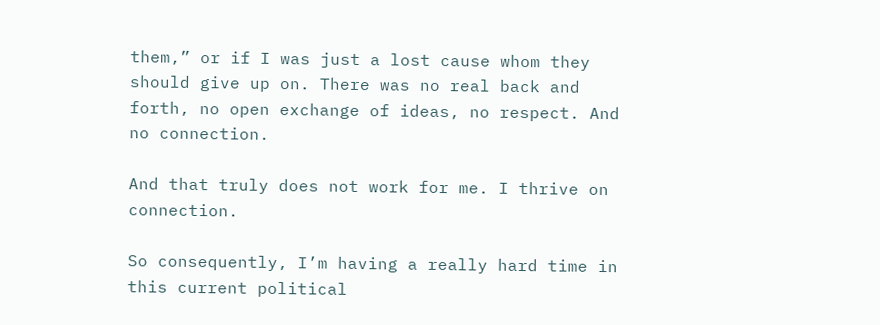them,” or if I was just a lost cause whom they should give up on. There was no real back and forth, no open exchange of ideas, no respect. And no connection.

And that truly does not work for me. I thrive on connection.

So consequently, I’m having a really hard time in this current political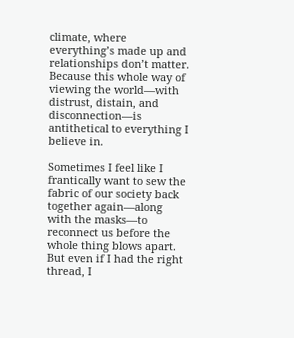climate, where everything’s made up and relationships don’t matter. Because this whole way of viewing the world—with distrust, distain, and disconnection—is antithetical to everything I believe in.

Sometimes I feel like I frantically want to sew the fabric of our society back together again—along with the masks—to reconnect us before the whole thing blows apart. But even if I had the right thread, I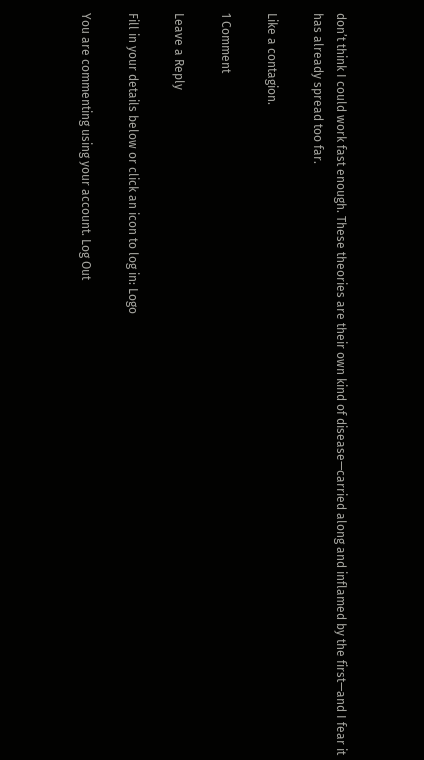don’t think I could work fast enough. These theories are their own kind of disease—carried along and inflamed by the first—and I fear it has already spread too far.

Like a contagion.

1 Comment

Leave a Reply

Fill in your details below or click an icon to log in: Logo

You are commenting using your account. Log Out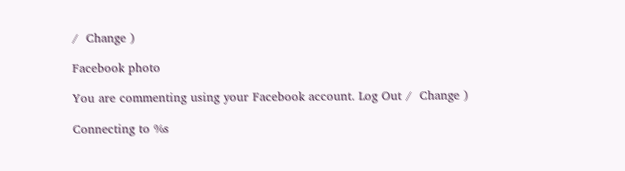/  Change )

Facebook photo

You are commenting using your Facebook account. Log Out /  Change )

Connecting to %s